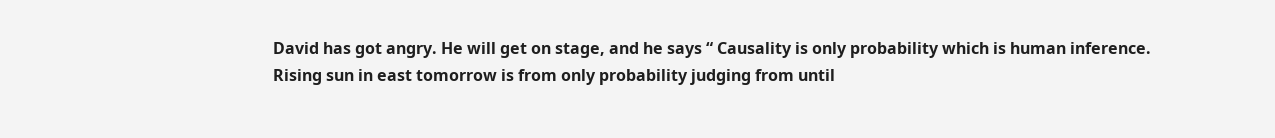David has got angry. He will get on stage, and he says “ Causality is only probability which is human inference. Rising sun in east tomorrow is from only probability judging from until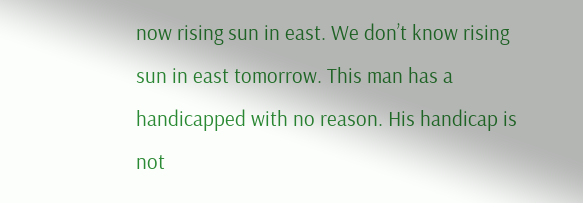now rising sun in east. We don’t know rising sun in east tomorrow. This man has a handicapped with no reason. His handicap is not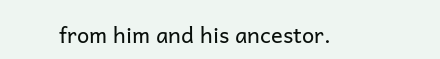from him and his ancestor.